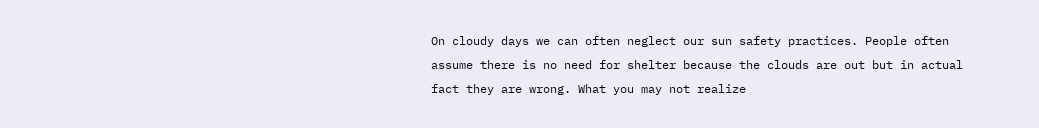On cloudy days we can often neglect our sun safety practices. People often assume there is no need for shelter because the clouds are out but in actual fact they are wrong. What you may not realize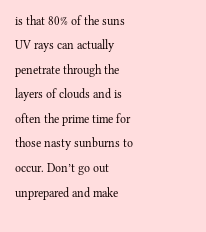is that 80% of the suns UV rays can actually penetrate through the layers of clouds and is often the prime time for those nasty sunburns to occur. Don’t go out unprepared and make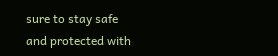sure to stay safe and protected with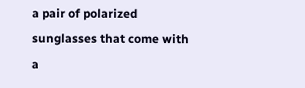a pair of polarized sunglasses that come with a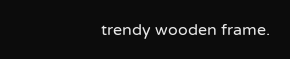trendy wooden frame.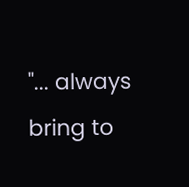"... always bring to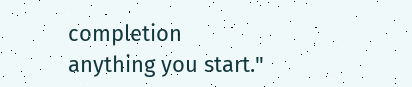completion anything you start."